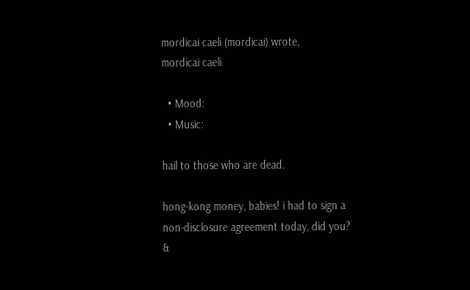mordicai caeli (mordicai) wrote,
mordicai caeli

  • Mood:
  • Music:

hail to those who are dead.

hong-kong money, babies! i had to sign a non-disclosure agreement today, did you? &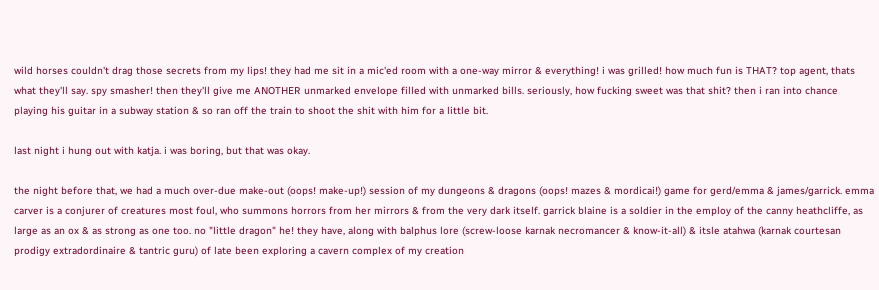wild horses couldn't drag those secrets from my lips! they had me sit in a mic'ed room with a one-way mirror & everything! i was grilled! how much fun is THAT? top agent, thats what they'll say. spy smasher! then they'll give me ANOTHER unmarked envelope filled with unmarked bills. seriously, how fucking sweet was that shit? then i ran into chance playing his guitar in a subway station & so ran off the train to shoot the shit with him for a little bit.

last night i hung out with katja. i was boring, but that was okay.

the night before that, we had a much over-due make-out (oops! make-up!) session of my dungeons & dragons (oops! mazes & mordicai!) game for gerd/emma & james/garrick. emma carver is a conjurer of creatures most foul, who summons horrors from her mirrors & from the very dark itself. garrick blaine is a soldier in the employ of the canny heathcliffe, as large as an ox & as strong as one too. no "little dragon" he! they have, along with balphus lore (screw-loose karnak necromancer & know-it-all) & itsle atahwa (karnak courtesan prodigy extradordinaire & tantric guru) of late been exploring a cavern complex of my creation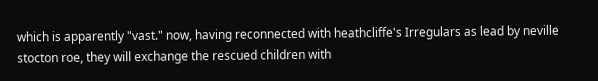which is apparently "vast." now, having reconnected with heathcliffe's Irregulars as lead by neville stocton roe, they will exchange the rescued children with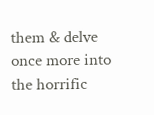them & delve once more into the horrific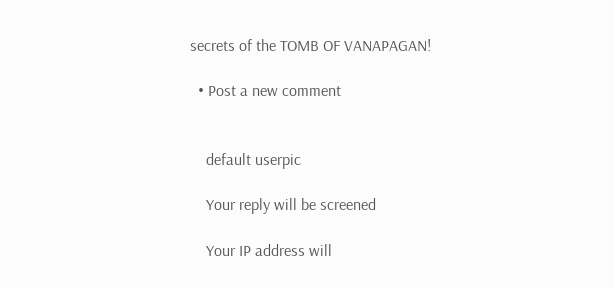secrets of the TOMB OF VANAPAGAN!

  • Post a new comment


    default userpic

    Your reply will be screened

    Your IP address will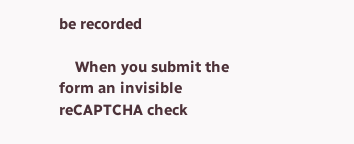be recorded

    When you submit the form an invisible reCAPTCHA check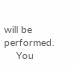will be performed.
    You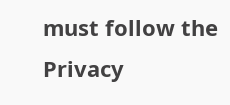must follow the Privacy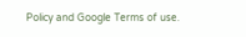Policy and Google Terms of use.